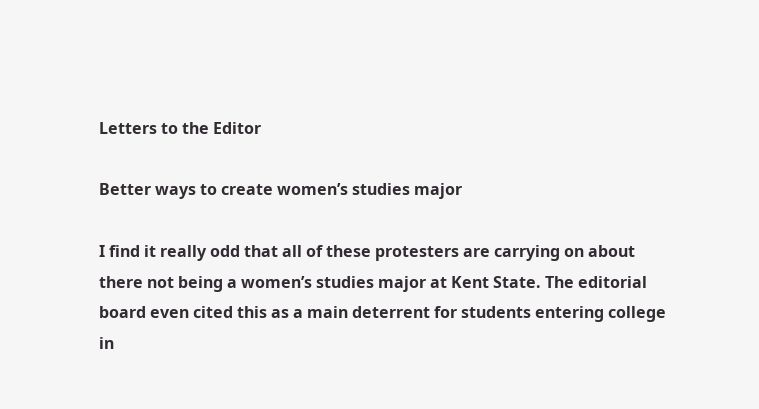Letters to the Editor

Better ways to create women’s studies major

I find it really odd that all of these protesters are carrying on about there not being a women’s studies major at Kent State. The editorial board even cited this as a main deterrent for students entering college in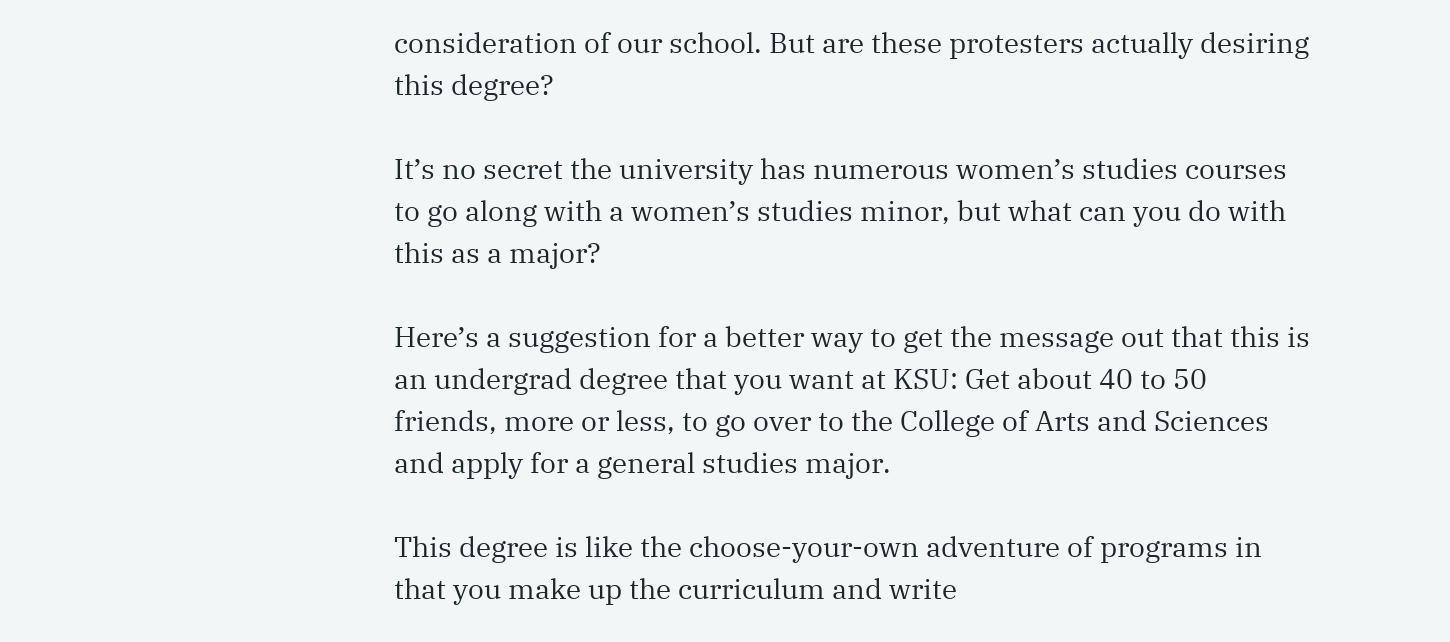consideration of our school. But are these protesters actually desiring this degree?

It’s no secret the university has numerous women’s studies courses to go along with a women’s studies minor, but what can you do with this as a major?

Here’s a suggestion for a better way to get the message out that this is an undergrad degree that you want at KSU: Get about 40 to 50 friends, more or less, to go over to the College of Arts and Sciences and apply for a general studies major.

This degree is like the choose-your-own adventure of programs in that you make up the curriculum and write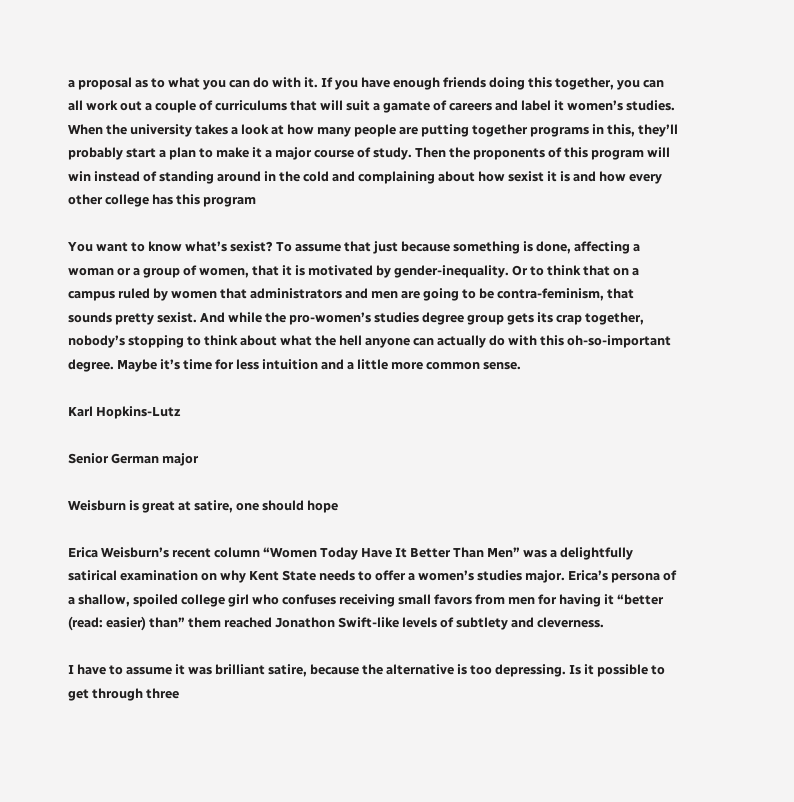a proposal as to what you can do with it. If you have enough friends doing this together, you can all work out a couple of curriculums that will suit a gamate of careers and label it women’s studies. When the university takes a look at how many people are putting together programs in this, they’ll probably start a plan to make it a major course of study. Then the proponents of this program will win instead of standing around in the cold and complaining about how sexist it is and how every other college has this program

You want to know what’s sexist? To assume that just because something is done, affecting a woman or a group of women, that it is motivated by gender-inequality. Or to think that on a campus ruled by women that administrators and men are going to be contra-feminism, that sounds pretty sexist. And while the pro-women’s studies degree group gets its crap together, nobody’s stopping to think about what the hell anyone can actually do with this oh-so-important degree. Maybe it’s time for less intuition and a little more common sense.

Karl Hopkins-Lutz

Senior German major

Weisburn is great at satire, one should hope

Erica Weisburn’s recent column “Women Today Have It Better Than Men” was a delightfully satirical examination on why Kent State needs to offer a women’s studies major. Erica’s persona of a shallow, spoiled college girl who confuses receiving small favors from men for having it “better (read: easier) than” them reached Jonathon Swift-like levels of subtlety and cleverness.

I have to assume it was brilliant satire, because the alternative is too depressing. Is it possible to get through three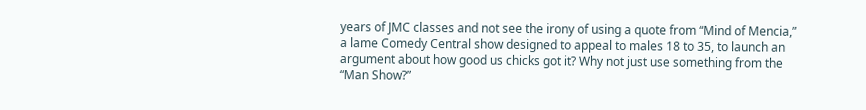years of JMC classes and not see the irony of using a quote from “Mind of Mencia,” a lame Comedy Central show designed to appeal to males 18 to 35, to launch an argument about how good us chicks got it? Why not just use something from the “Man Show?”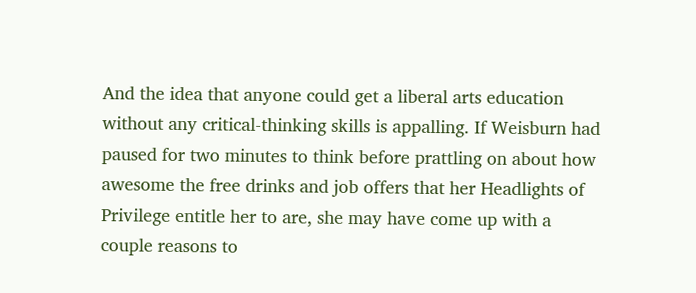And the idea that anyone could get a liberal arts education without any critical-thinking skills is appalling. If Weisburn had paused for two minutes to think before prattling on about how awesome the free drinks and job offers that her Headlights of Privilege entitle her to are, she may have come up with a couple reasons to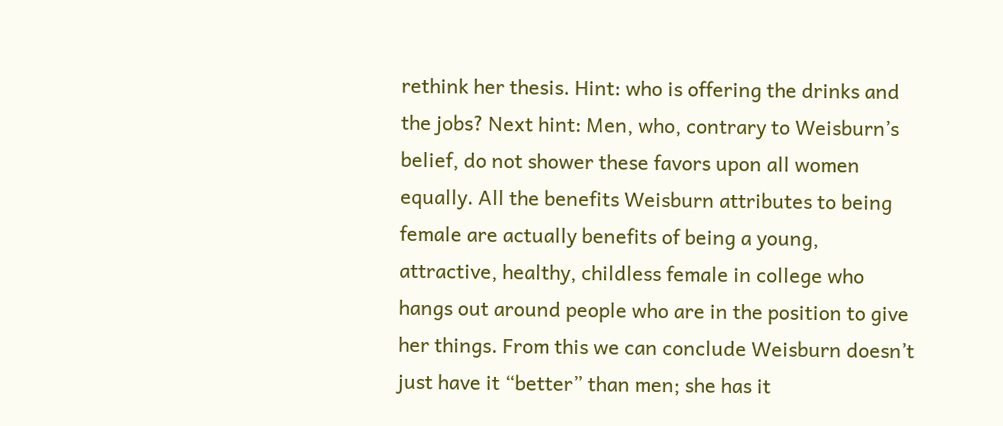rethink her thesis. Hint: who is offering the drinks and the jobs? Next hint: Men, who, contrary to Weisburn’s belief, do not shower these favors upon all women equally. All the benefits Weisburn attributes to being female are actually benefits of being a young, attractive, healthy, childless female in college who hangs out around people who are in the position to give her things. From this we can conclude Weisburn doesn’t just have it “better” than men; she has it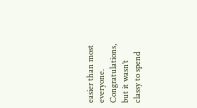easier than most everyone. Congratulations, but it wasn’t classy to spend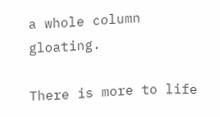a whole column gloating.

There is more to life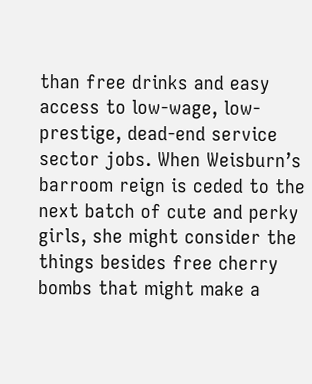than free drinks and easy access to low-wage, low-prestige, dead-end service sector jobs. When Weisburn’s barroom reign is ceded to the next batch of cute and perky girls, she might consider the things besides free cherry bombs that might make a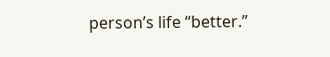person’s life “better.”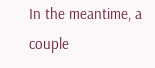In the meantime, a couple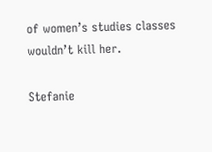of women’s studies classes wouldn’t kill her.

Stefanie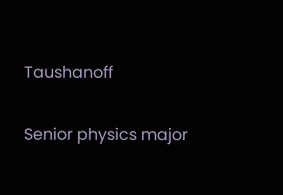Taushanoff

Senior physics major